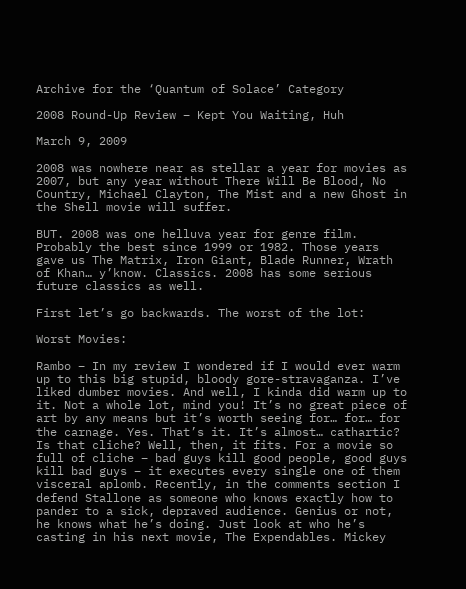Archive for the ‘Quantum of Solace’ Category

2008 Round-Up Review – Kept You Waiting, Huh

March 9, 2009

2008 was nowhere near as stellar a year for movies as 2007, but any year without There Will Be Blood, No Country, Michael Clayton, The Mist and a new Ghost in the Shell movie will suffer.

BUT. 2008 was one helluva year for genre film. Probably the best since 1999 or 1982. Those years gave us The Matrix, Iron Giant, Blade Runner, Wrath of Khan… y’know. Classics. 2008 has some serious future classics as well.

First let’s go backwards. The worst of the lot:

Worst Movies:

Rambo – In my review I wondered if I would ever warm up to this big stupid, bloody gore-stravaganza. I’ve liked dumber movies. And well, I kinda did warm up to it. Not a whole lot, mind you! It’s no great piece of art by any means but it’s worth seeing for… for… for the carnage. Yes. That’s it. It’s almost… cathartic? Is that cliche? Well, then, it fits. For a movie so full of cliche – bad guys kill good people, good guys kill bad guys – it executes every single one of them visceral aplomb. Recently, in the comments section I defend Stallone as someone who knows exactly how to pander to a sick, depraved audience. Genius or not, he knows what he’s doing. Just look at who he’s casting in his next movie, The Expendables. Mickey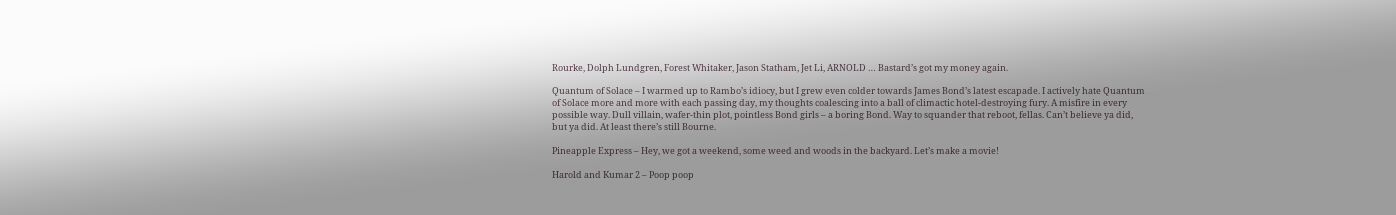Rourke, Dolph Lundgren, Forest Whitaker, Jason Statham, Jet Li, ARNOLD … Bastard’s got my money again.

Quantum of Solace – I warmed up to Rambo’s idiocy, but I grew even colder towards James Bond’s latest escapade. I actively hate Quantum of Solace more and more with each passing day, my thoughts coalescing into a ball of climactic hotel-destroying fury. A misfire in every possible way. Dull villain, wafer-thin plot, pointless Bond girls – a boring Bond. Way to squander that reboot, fellas. Can’t believe ya did, but ya did. At least there’s still Bourne.

Pineapple Express – Hey, we got a weekend, some weed and woods in the backyard. Let’s make a movie!

Harold and Kumar 2 – Poop poop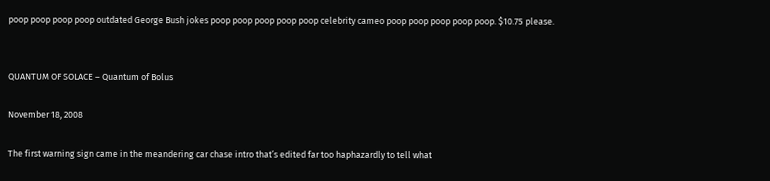poop poop poop poop outdated George Bush jokes poop poop poop poop poop celebrity cameo poop poop poop poop poop. $10.75 please.


QUANTUM OF SOLACE – Quantum of Bolus

November 18, 2008

The first warning sign came in the meandering car chase intro that’s edited far too haphazardly to tell what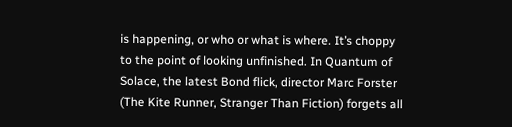is happening, or who or what is where. It’s choppy to the point of looking unfinished. In Quantum of Solace, the latest Bond flick, director Marc Forster (The Kite Runner, Stranger Than Fiction) forgets all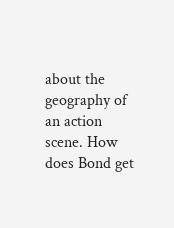about the geography of an action scene. How does Bond get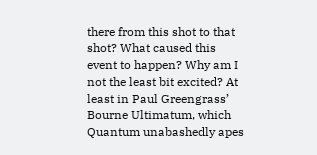there from this shot to that shot? What caused this event to happen? Why am I not the least bit excited? At least in Paul Greengrass’ Bourne Ultimatum, which Quantum unabashedly apes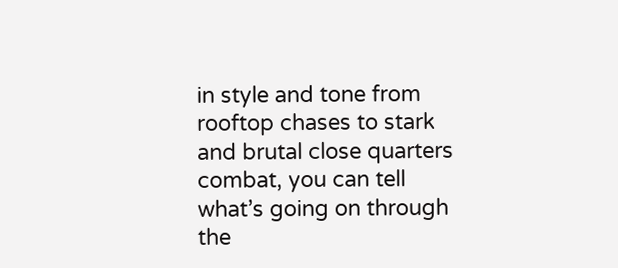in style and tone from rooftop chases to stark and brutal close quarters combat, you can tell what’s going on through the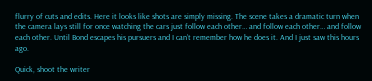flurry of cuts and edits. Here it looks like shots are simply missing. The scene takes a dramatic turn when the camera lays still for once watching the cars just follow each other… and follow each other… and follow each other. Until Bond escapes his pursuers and I can’t remember how he does it. And I just saw this hours ago.

Quick, shoot the writer